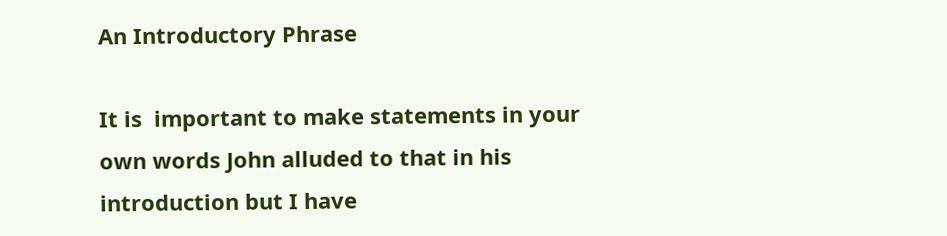An Introductory Phrase

It is  important to make statements in your own words John alluded to that in his introduction but I have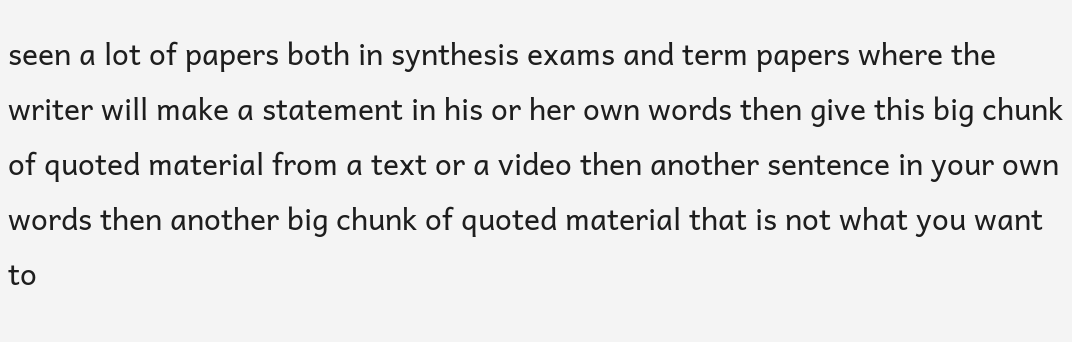seen a lot of papers both in synthesis exams and term papers where the writer will make a statement in his or her own words then give this big chunk of quoted material from a text or a video then another sentence in your own words then another big chunk of quoted material that is not what you want to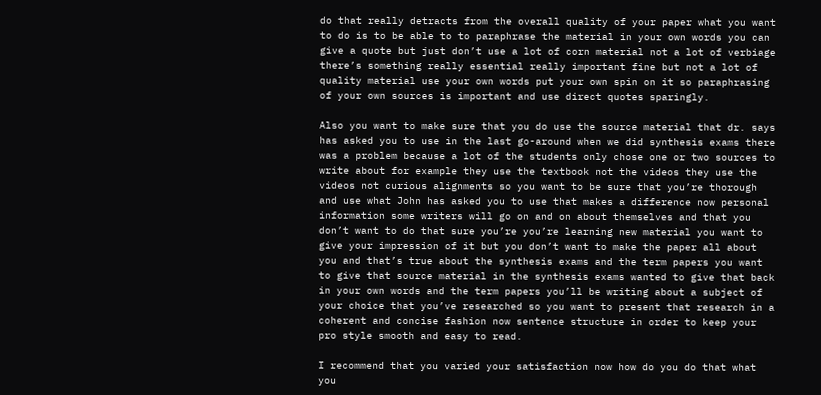do that really detracts from the overall quality of your paper what you want to do is to be able to to paraphrase the material in your own words you can give a quote but just don’t use a lot of corn material not a lot of verbiage there’s something really essential really important fine but not a lot of quality material use your own words put your own spin on it so paraphrasing of your own sources is important and use direct quotes sparingly.

Also you want to make sure that you do use the source material that dr. says has asked you to use in the last go-around when we did synthesis exams there was a problem because a lot of the students only chose one or two sources to write about for example they use the textbook not the videos they use the videos not curious alignments so you want to be sure that you’re thorough and use what John has asked you to use that makes a difference now personal information some writers will go on and on about themselves and that you don’t want to do that sure you’re you’re learning new material you want to give your impression of it but you don’t want to make the paper all about you and that’s true about the synthesis exams and the term papers you want to give that source material in the synthesis exams wanted to give that back in your own words and the term papers you’ll be writing about a subject of your choice that you’ve researched so you want to present that research in a coherent and concise fashion now sentence structure in order to keep your pro style smooth and easy to read.

I recommend that you varied your satisfaction now how do you do that what you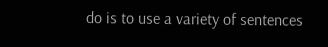do is to use a variety of sentences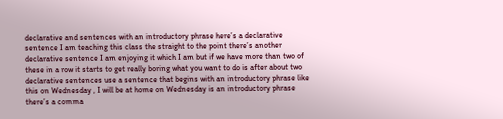declarative and sentences with an introductory phrase here’s a declarative sentence I am teaching this class the straight to the point there’s another declarative sentence I am enjoying it which I am but if we have more than two of these in a row it starts to get really boring what you want to do is after about two declarative sentences use a sentence that begins with an introductory phrase like this on Wednesday , I will be at home on Wednesday is an introductory phrase there’s a comma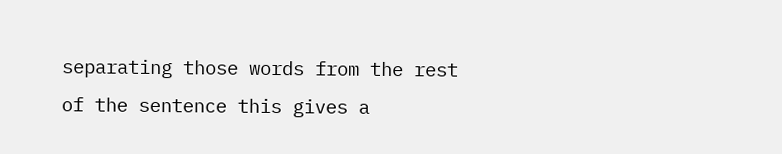separating those words from the rest of the sentence this gives a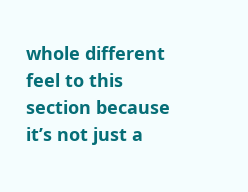whole different feel to this section because it’s not just a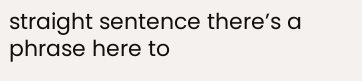straight sentence there’s a phrase here to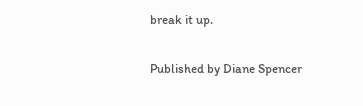break it up.

Published by Diane Spencer